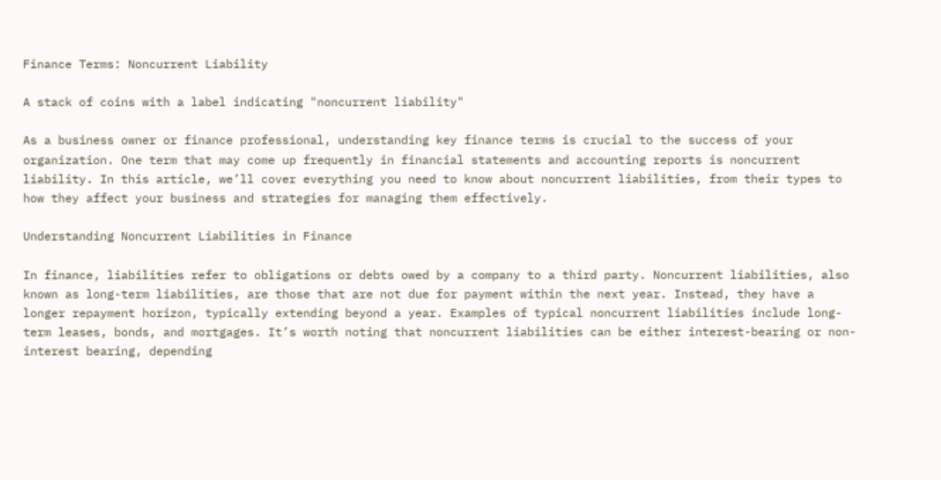Finance Terms: Noncurrent Liability

A stack of coins with a label indicating "noncurrent liability"

As a business owner or finance professional, understanding key finance terms is crucial to the success of your organization. One term that may come up frequently in financial statements and accounting reports is noncurrent liability. In this article, we’ll cover everything you need to know about noncurrent liabilities, from their types to how they affect your business and strategies for managing them effectively.

Understanding Noncurrent Liabilities in Finance

In finance, liabilities refer to obligations or debts owed by a company to a third party. Noncurrent liabilities, also known as long-term liabilities, are those that are not due for payment within the next year. Instead, they have a longer repayment horizon, typically extending beyond a year. Examples of typical noncurrent liabilities include long-term leases, bonds, and mortgages. It’s worth noting that noncurrent liabilities can be either interest-bearing or non-interest bearing, depending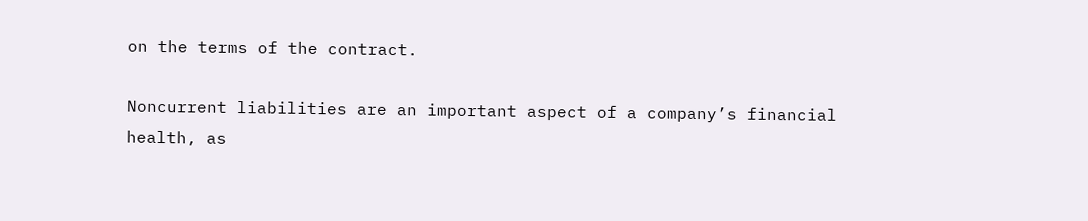on the terms of the contract.

Noncurrent liabilities are an important aspect of a company’s financial health, as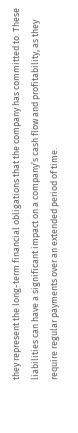they represent the long-term financial obligations that the company has committed to. These liabilities can have a significant impact on a company’s cash flow and profitability, as they require regular payments over an extended period of time.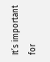It’s important for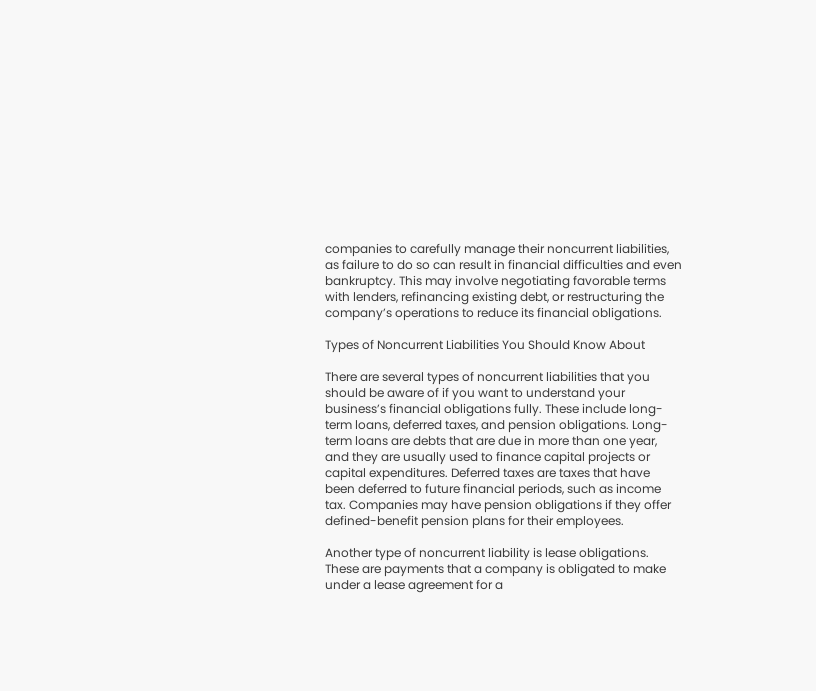companies to carefully manage their noncurrent liabilities, as failure to do so can result in financial difficulties and even bankruptcy. This may involve negotiating favorable terms with lenders, refinancing existing debt, or restructuring the company’s operations to reduce its financial obligations.

Types of Noncurrent Liabilities You Should Know About

There are several types of noncurrent liabilities that you should be aware of if you want to understand your business’s financial obligations fully. These include long-term loans, deferred taxes, and pension obligations. Long-term loans are debts that are due in more than one year, and they are usually used to finance capital projects or capital expenditures. Deferred taxes are taxes that have been deferred to future financial periods, such as income tax. Companies may have pension obligations if they offer defined-benefit pension plans for their employees.

Another type of noncurrent liability is lease obligations. These are payments that a company is obligated to make under a lease agreement for a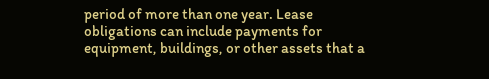period of more than one year. Lease obligations can include payments for equipment, buildings, or other assets that a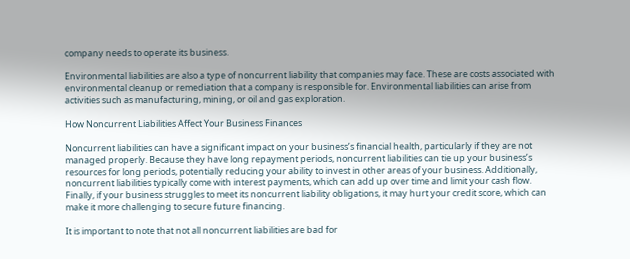company needs to operate its business.

Environmental liabilities are also a type of noncurrent liability that companies may face. These are costs associated with environmental cleanup or remediation that a company is responsible for. Environmental liabilities can arise from activities such as manufacturing, mining, or oil and gas exploration.

How Noncurrent Liabilities Affect Your Business Finances

Noncurrent liabilities can have a significant impact on your business’s financial health, particularly if they are not managed properly. Because they have long repayment periods, noncurrent liabilities can tie up your business’s resources for long periods, potentially reducing your ability to invest in other areas of your business. Additionally, noncurrent liabilities typically come with interest payments, which can add up over time and limit your cash flow. Finally, if your business struggles to meet its noncurrent liability obligations, it may hurt your credit score, which can make it more challenging to secure future financing.

It is important to note that not all noncurrent liabilities are bad for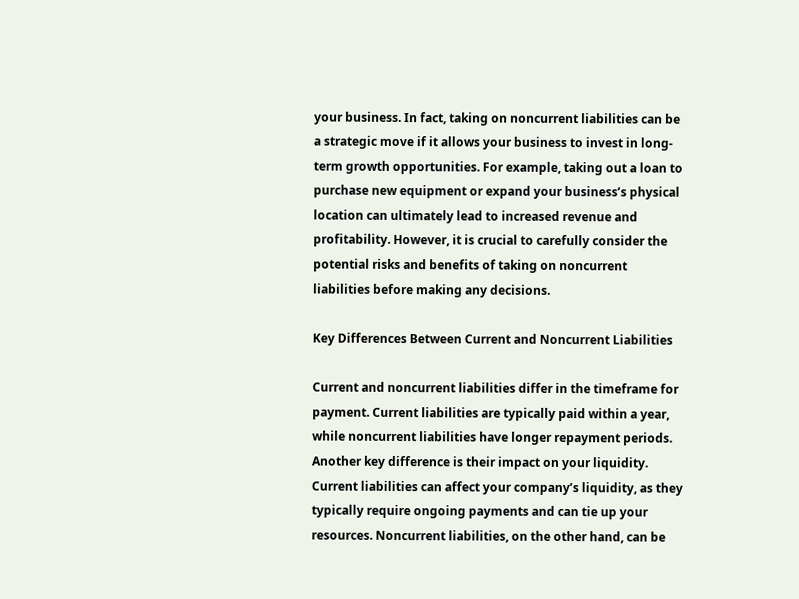your business. In fact, taking on noncurrent liabilities can be a strategic move if it allows your business to invest in long-term growth opportunities. For example, taking out a loan to purchase new equipment or expand your business’s physical location can ultimately lead to increased revenue and profitability. However, it is crucial to carefully consider the potential risks and benefits of taking on noncurrent liabilities before making any decisions.

Key Differences Between Current and Noncurrent Liabilities

Current and noncurrent liabilities differ in the timeframe for payment. Current liabilities are typically paid within a year, while noncurrent liabilities have longer repayment periods. Another key difference is their impact on your liquidity. Current liabilities can affect your company’s liquidity, as they typically require ongoing payments and can tie up your resources. Noncurrent liabilities, on the other hand, can be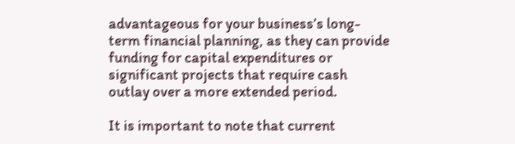advantageous for your business’s long-term financial planning, as they can provide funding for capital expenditures or significant projects that require cash outlay over a more extended period.

It is important to note that current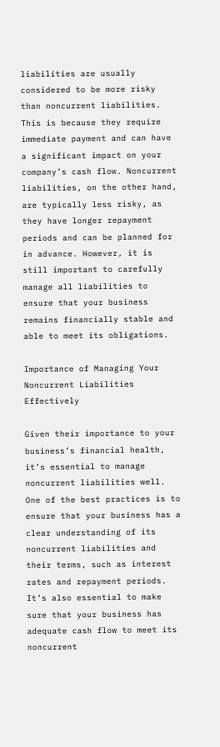liabilities are usually considered to be more risky than noncurrent liabilities. This is because they require immediate payment and can have a significant impact on your company’s cash flow. Noncurrent liabilities, on the other hand, are typically less risky, as they have longer repayment periods and can be planned for in advance. However, it is still important to carefully manage all liabilities to ensure that your business remains financially stable and able to meet its obligations.

Importance of Managing Your Noncurrent Liabilities Effectively

Given their importance to your business’s financial health, it’s essential to manage noncurrent liabilities well. One of the best practices is to ensure that your business has a clear understanding of its noncurrent liabilities and their terms, such as interest rates and repayment periods. It’s also essential to make sure that your business has adequate cash flow to meet its noncurrent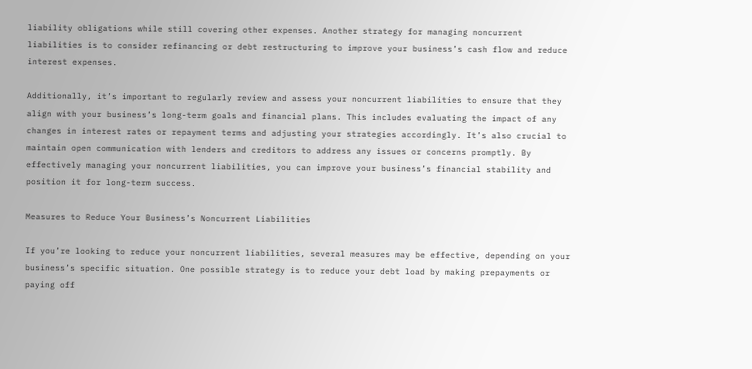liability obligations while still covering other expenses. Another strategy for managing noncurrent liabilities is to consider refinancing or debt restructuring to improve your business’s cash flow and reduce interest expenses.

Additionally, it’s important to regularly review and assess your noncurrent liabilities to ensure that they align with your business’s long-term goals and financial plans. This includes evaluating the impact of any changes in interest rates or repayment terms and adjusting your strategies accordingly. It’s also crucial to maintain open communication with lenders and creditors to address any issues or concerns promptly. By effectively managing your noncurrent liabilities, you can improve your business’s financial stability and position it for long-term success.

Measures to Reduce Your Business’s Noncurrent Liabilities

If you’re looking to reduce your noncurrent liabilities, several measures may be effective, depending on your business’s specific situation. One possible strategy is to reduce your debt load by making prepayments or paying off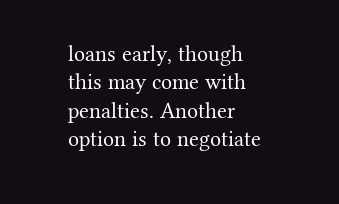loans early, though this may come with penalties. Another option is to negotiate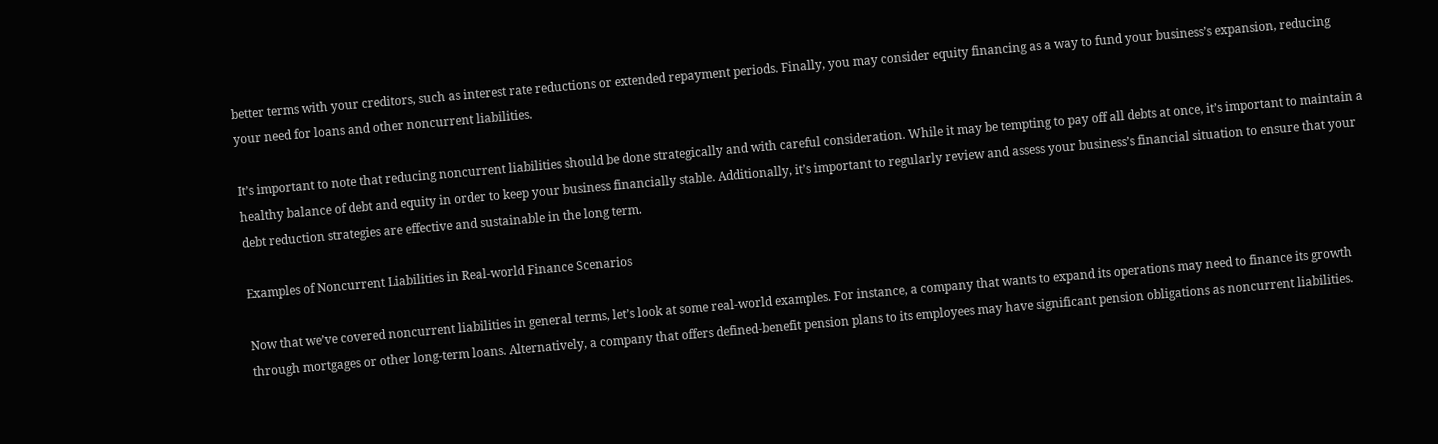better terms with your creditors, such as interest rate reductions or extended repayment periods. Finally, you may consider equity financing as a way to fund your business’s expansion, reducing your need for loans and other noncurrent liabilities.

It’s important to note that reducing noncurrent liabilities should be done strategically and with careful consideration. While it may be tempting to pay off all debts at once, it’s important to maintain a healthy balance of debt and equity in order to keep your business financially stable. Additionally, it’s important to regularly review and assess your business’s financial situation to ensure that your debt reduction strategies are effective and sustainable in the long term.

Examples of Noncurrent Liabilities in Real-world Finance Scenarios

Now that we’ve covered noncurrent liabilities in general terms, let’s look at some real-world examples. For instance, a company that wants to expand its operations may need to finance its growth through mortgages or other long-term loans. Alternatively, a company that offers defined-benefit pension plans to its employees may have significant pension obligations as noncurrent liabilities.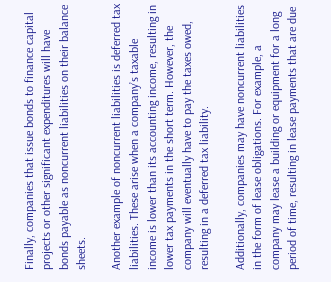Finally, companies that issue bonds to finance capital projects or other significant expenditures will have bonds payable as noncurrent liabilities on their balance sheets.

Another example of noncurrent liabilities is deferred tax liabilities. These arise when a company’s taxable income is lower than its accounting income, resulting in lower tax payments in the short term. However, the company will eventually have to pay the taxes owed, resulting in a deferred tax liability.

Additionally, companies may have noncurrent liabilities in the form of lease obligations. For example, a company may lease a building or equipment for a long period of time, resulting in lease payments that are due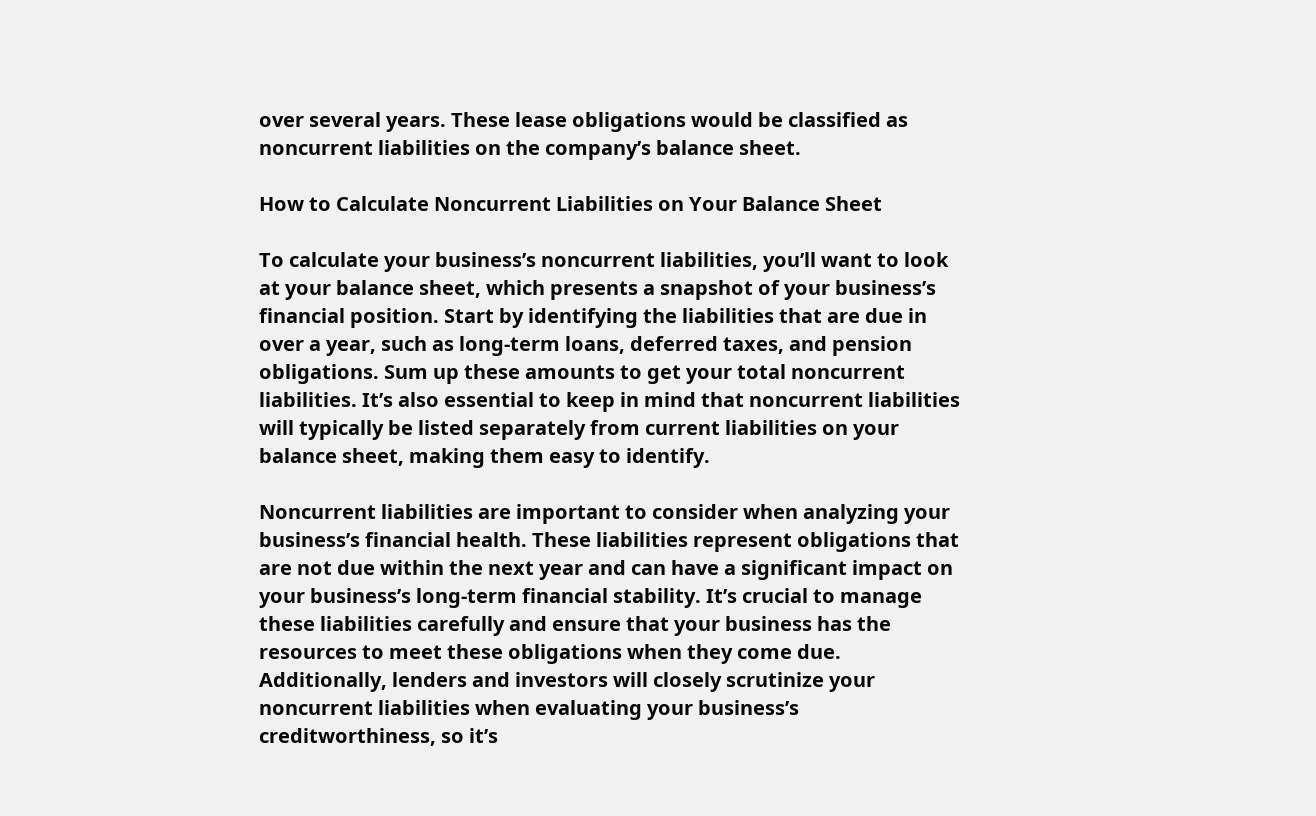over several years. These lease obligations would be classified as noncurrent liabilities on the company’s balance sheet.

How to Calculate Noncurrent Liabilities on Your Balance Sheet

To calculate your business’s noncurrent liabilities, you’ll want to look at your balance sheet, which presents a snapshot of your business’s financial position. Start by identifying the liabilities that are due in over a year, such as long-term loans, deferred taxes, and pension obligations. Sum up these amounts to get your total noncurrent liabilities. It’s also essential to keep in mind that noncurrent liabilities will typically be listed separately from current liabilities on your balance sheet, making them easy to identify.

Noncurrent liabilities are important to consider when analyzing your business’s financial health. These liabilities represent obligations that are not due within the next year and can have a significant impact on your business’s long-term financial stability. It’s crucial to manage these liabilities carefully and ensure that your business has the resources to meet these obligations when they come due. Additionally, lenders and investors will closely scrutinize your noncurrent liabilities when evaluating your business’s creditworthiness, so it’s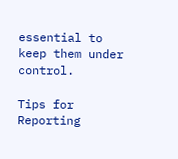essential to keep them under control.

Tips for Reporting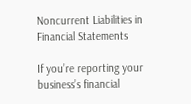Noncurrent Liabilities in Financial Statements

If you’re reporting your business’s financial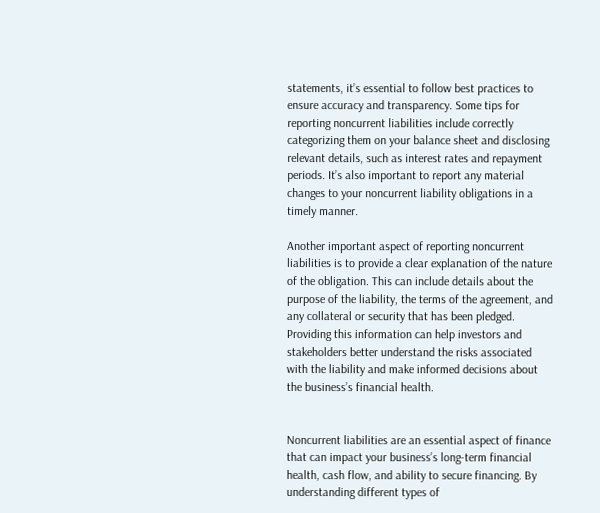statements, it’s essential to follow best practices to ensure accuracy and transparency. Some tips for reporting noncurrent liabilities include correctly categorizing them on your balance sheet and disclosing relevant details, such as interest rates and repayment periods. It’s also important to report any material changes to your noncurrent liability obligations in a timely manner.

Another important aspect of reporting noncurrent liabilities is to provide a clear explanation of the nature of the obligation. This can include details about the purpose of the liability, the terms of the agreement, and any collateral or security that has been pledged. Providing this information can help investors and stakeholders better understand the risks associated with the liability and make informed decisions about the business’s financial health.


Noncurrent liabilities are an essential aspect of finance that can impact your business’s long-term financial health, cash flow, and ability to secure financing. By understanding different types of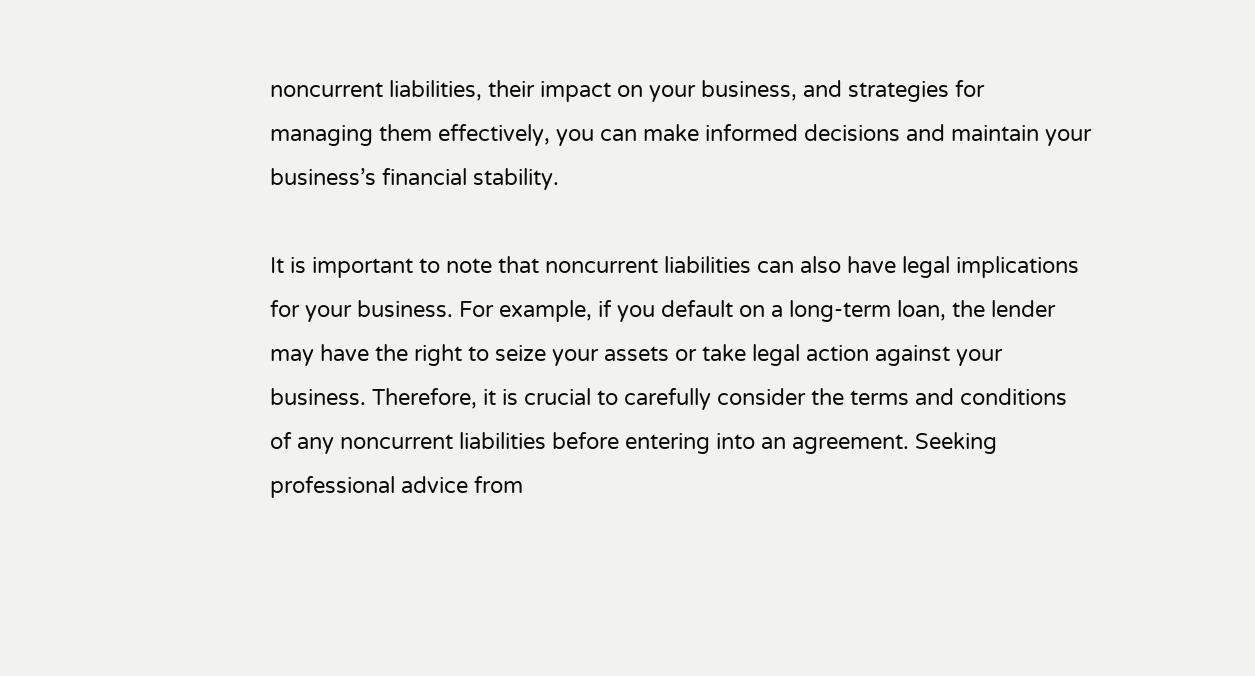noncurrent liabilities, their impact on your business, and strategies for managing them effectively, you can make informed decisions and maintain your business’s financial stability.

It is important to note that noncurrent liabilities can also have legal implications for your business. For example, if you default on a long-term loan, the lender may have the right to seize your assets or take legal action against your business. Therefore, it is crucial to carefully consider the terms and conditions of any noncurrent liabilities before entering into an agreement. Seeking professional advice from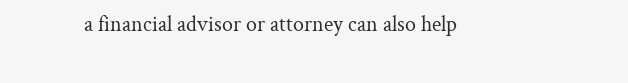a financial advisor or attorney can also help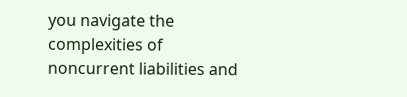you navigate the complexities of noncurrent liabilities and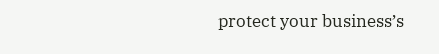protect your business’s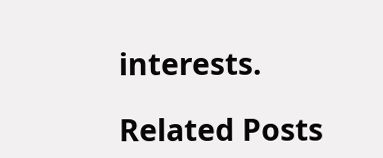interests.

Related Posts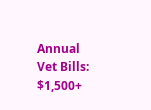Annual Vet Bills: $1,500+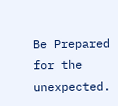Be Prepared for the unexpected.